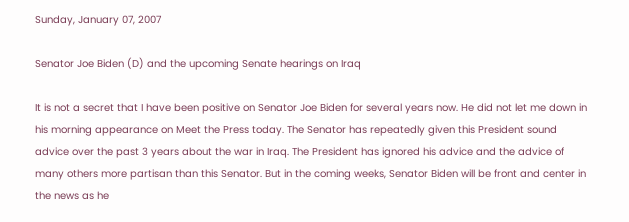Sunday, January 07, 2007

Senator Joe Biden (D) and the upcoming Senate hearings on Iraq

It is not a secret that I have been positive on Senator Joe Biden for several years now. He did not let me down in his morning appearance on Meet the Press today. The Senator has repeatedly given this President sound advice over the past 3 years about the war in Iraq. The President has ignored his advice and the advice of many others more partisan than this Senator. But in the coming weeks, Senator Biden will be front and center in the news as he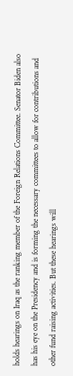holds hearings on Iraq as the ranking member of the Foreign Relations Committee. Senator Biden also has his eye on the Presidency and is forming the necessary committees to allow for contributions and other fund raising activities. But these hearings will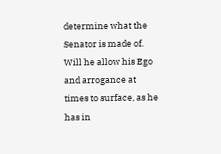determine what the Senator is made of. Will he allow his Ego and arrogance at times to surface, as he has in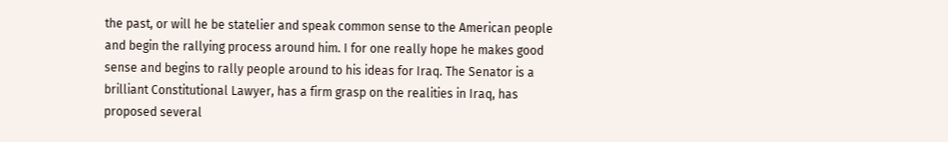the past, or will he be statelier and speak common sense to the American people and begin the rallying process around him. I for one really hope he makes good sense and begins to rally people around to his ideas for Iraq. The Senator is a brilliant Constitutional Lawyer, has a firm grasp on the realities in Iraq, has proposed several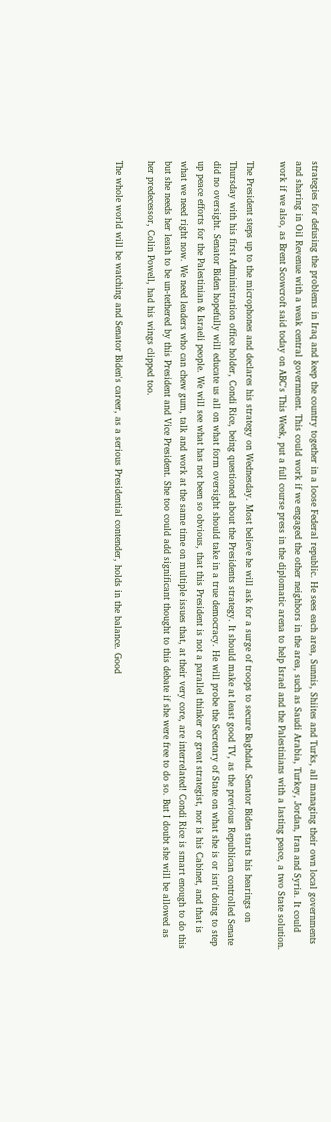strategies for defusing the problems in Iraq and keep the country together in a loose Federal republic. He sees each area, Sunnis, Shiites and Turks, all managing their own local governments and sharing in Oil Revenue with a weak central government. This could work if we engaged the other neighbors in the area, such as Saudi Arabia, Turkey, Jordan, Iran and Syria. It could work if we also, as Brent Scowcroft said today on ABC's This Week, put a full course press in the diplomatic arena to help Israel and the Palestinians with a lasting peace, a two State solution.

The President steps up to the microphones and declares his strategy on Wednesday. Most believe he will ask for a surge of troops to secure Baghdad. Senator Biden starts his hearings on Thursday with his first Administration office holder, Condi Rice, being questioned about the Presidents strategy. It should make at least good TV, as the previous Republican controlled Senate did no oversight. Senator Biden hopefully will educate us all on what form oversight should take in a true democracy. He will probe the Secretary of State on what she is or isn't doing to step up peace efforts for the Palestinian & Israeli people. We will see what has not been so obvious, that this President is not a parallel thinker or great strategist, nor is his Cabinet, and that is what we need right now. We need leaders who can chew gum, talk and work at the same time on multiple issues that, at their very core, are interrelated! Condi Rice is smart enough to do this but she needs her leash to be un-tethered by this President and Vice President. She too could add significant thought to this debate if she were free to do so. But I doubt she will be allowed as her predecessor, Colin Powell, had his wings clipped too.

The whole world will be watching and Senator Biden's career, as a serious Presidential contender, holds in the balance. Good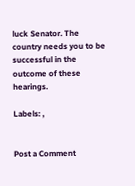luck Senator. The country needs you to be successful in the outcome of these hearings.

Labels: ,


Post a Comment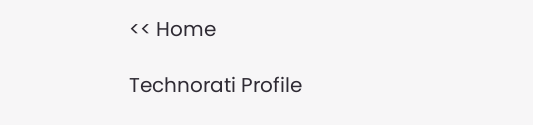<< Home

Technorati Profile